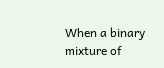When a binary mixture of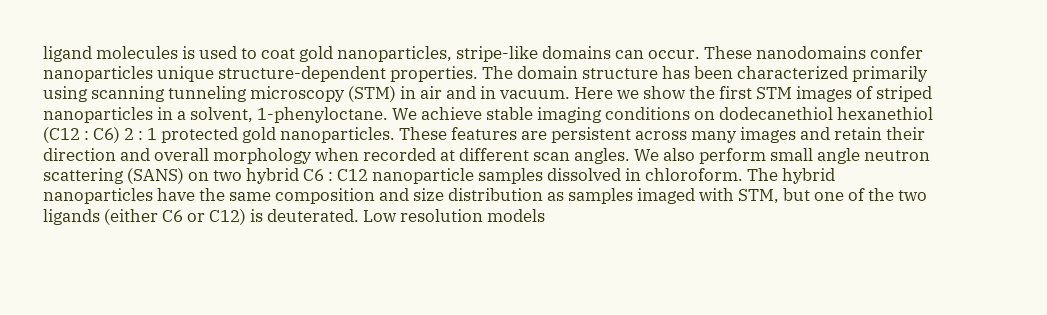ligand molecules is used to coat gold nanoparticles, stripe-like domains can occur. These nanodomains confer nanoparticles unique structure-dependent properties. The domain structure has been characterized primarily using scanning tunneling microscopy (STM) in air and in vacuum. Here we show the first STM images of striped nanoparticles in a solvent, 1-phenyloctane. We achieve stable imaging conditions on dodecanethiol hexanethiol (C12 : C6) 2 : 1 protected gold nanoparticles. These features are persistent across many images and retain their direction and overall morphology when recorded at different scan angles. We also perform small angle neutron scattering (SANS) on two hybrid C6 : C12 nanoparticle samples dissolved in chloroform. The hybrid nanoparticles have the same composition and size distribution as samples imaged with STM, but one of the two ligands (either C6 or C12) is deuterated. Low resolution models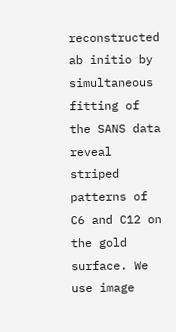reconstructed ab initio by simultaneous fitting of the SANS data reveal striped patterns of C6 and C12 on the gold surface. We use image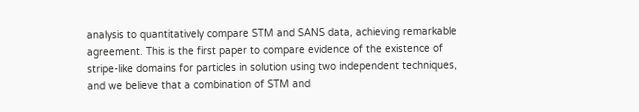analysis to quantitatively compare STM and SANS data, achieving remarkable agreement. This is the first paper to compare evidence of the existence of stripe-like domains for particles in solution using two independent techniques, and we believe that a combination of STM and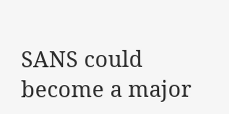SANS could become a major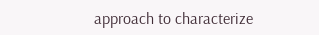approach to characterize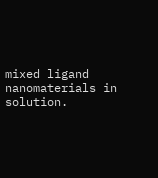mixed ligand nanomaterials in solution.